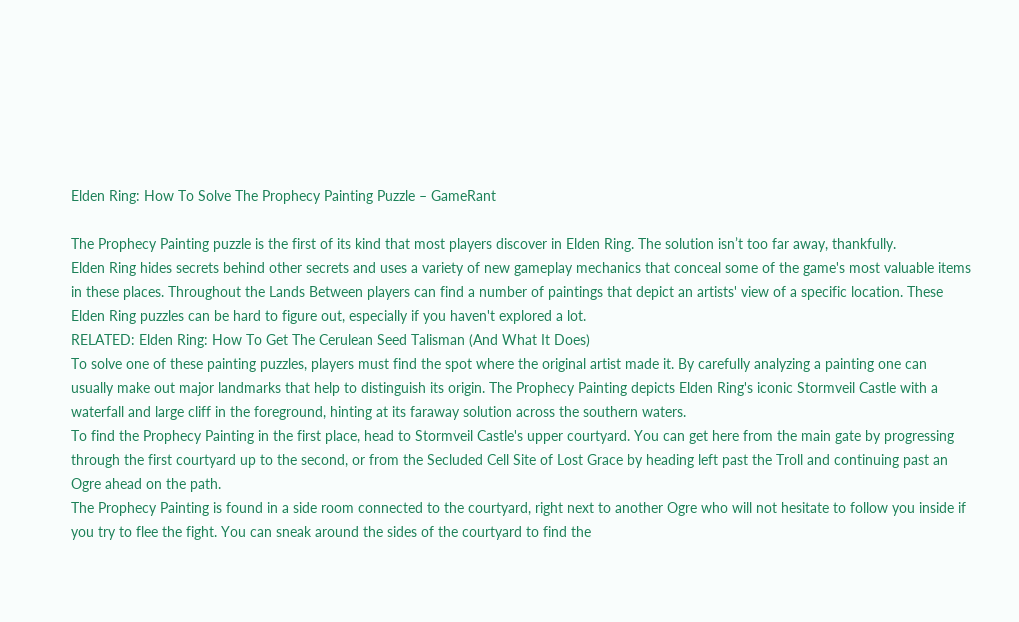Elden Ring: How To Solve The Prophecy Painting Puzzle – GameRant

The Prophecy Painting puzzle is the first of its kind that most players discover in Elden Ring. The solution isn’t too far away, thankfully.
Elden Ring hides secrets behind other secrets and uses a variety of new gameplay mechanics that conceal some of the game's most valuable items in these places. Throughout the Lands Between players can find a number of paintings that depict an artists' view of a specific location. These Elden Ring puzzles can be hard to figure out, especially if you haven't explored a lot.
RELATED: Elden Ring: How To Get The Cerulean Seed Talisman (And What It Does)
To solve one of these painting puzzles, players must find the spot where the original artist made it. By carefully analyzing a painting one can usually make out major landmarks that help to distinguish its origin. The Prophecy Painting depicts Elden Ring's iconic Stormveil Castle with a waterfall and large cliff in the foreground, hinting at its faraway solution across the southern waters.
To find the Prophecy Painting in the first place, head to Stormveil Castle's upper courtyard. You can get here from the main gate by progressing through the first courtyard up to the second, or from the Secluded Cell Site of Lost Grace by heading left past the Troll and continuing past an Ogre ahead on the path.
The Prophecy Painting is found in a side room connected to the courtyard, right next to another Ogre who will not hesitate to follow you inside if you try to flee the fight. You can sneak around the sides of the courtyard to find the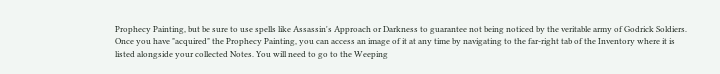Prophecy Painting, but be sure to use spells like Assassin's Approach or Darkness to guarantee not being noticed by the veritable army of Godrick Soldiers.
Once you have "acquired" the Prophecy Painting, you can access an image of it at any time by navigating to the far-right tab of the Inventory where it is listed alongside your collected Notes. You will need to go to the Weeping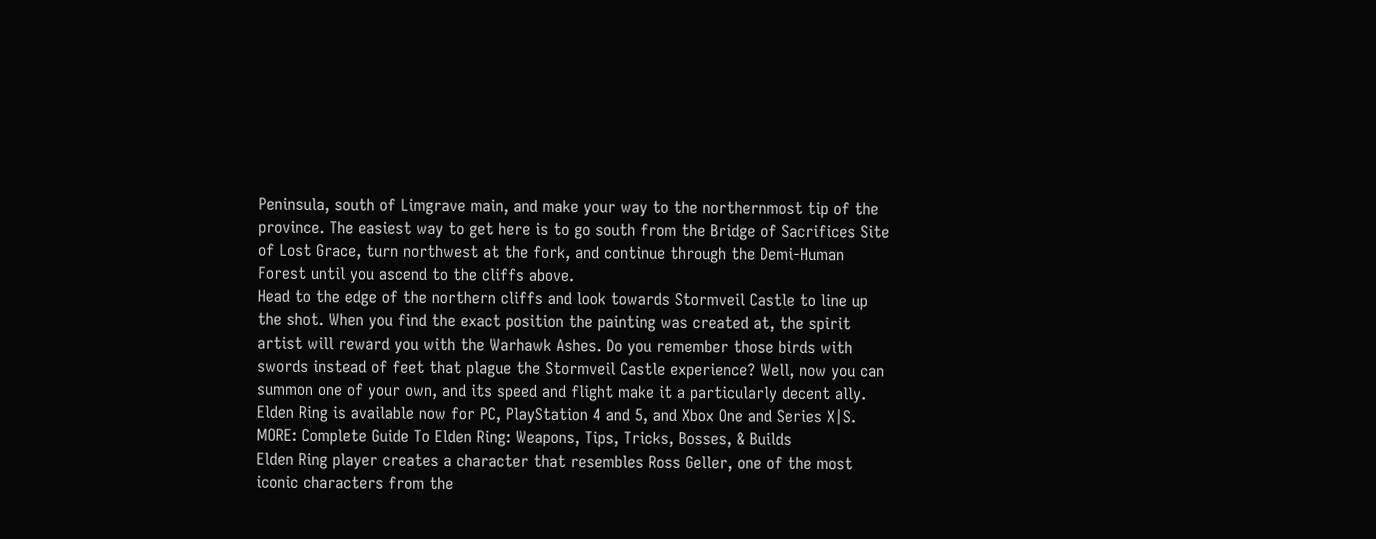Peninsula, south of Limgrave main, and make your way to the northernmost tip of the province. The easiest way to get here is to go south from the Bridge of Sacrifices Site of Lost Grace, turn northwest at the fork, and continue through the Demi-Human Forest until you ascend to the cliffs above.
Head to the edge of the northern cliffs and look towards Stormveil Castle to line up the shot. When you find the exact position the painting was created at, the spirit artist will reward you with the Warhawk Ashes. Do you remember those birds with swords instead of feet that plague the Stormveil Castle experience? Well, now you can summon one of your own, and its speed and flight make it a particularly decent ally.
Elden Ring is available now for PC, PlayStation 4 and 5, and Xbox One and Series X|S.
MORE: Complete Guide To Elden Ring: Weapons, Tips, Tricks, Bosses, & Builds
Elden Ring player creates a character that resembles Ross Geller, one of the most iconic characters from the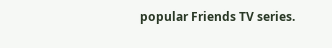popular Friends TV series.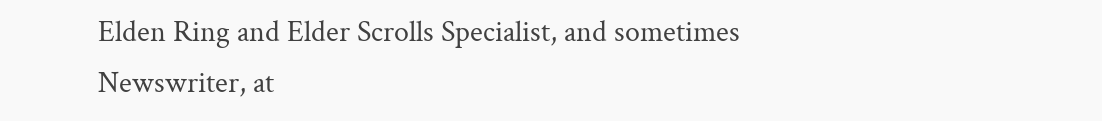Elden Ring and Elder Scrolls Specialist, and sometimes Newswriter, at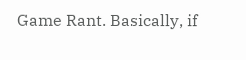Game Rant. Basically, if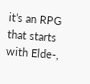it’s an RPG that starts with Elde-,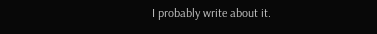I probably write about it.